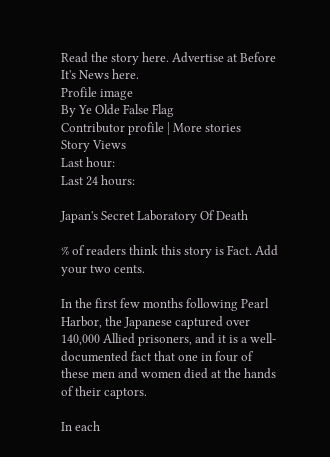Read the story here. Advertise at Before It's News here.
Profile image
By Ye Olde False Flag
Contributor profile | More stories
Story Views
Last hour:
Last 24 hours:

Japan's Secret Laboratory Of Death

% of readers think this story is Fact. Add your two cents.

In the first few months following Pearl Harbor, the Japanese captured over 140,000 Allied prisoners, and it is a well-documented fact that one in four of these men and women died at the hands of their captors.

In each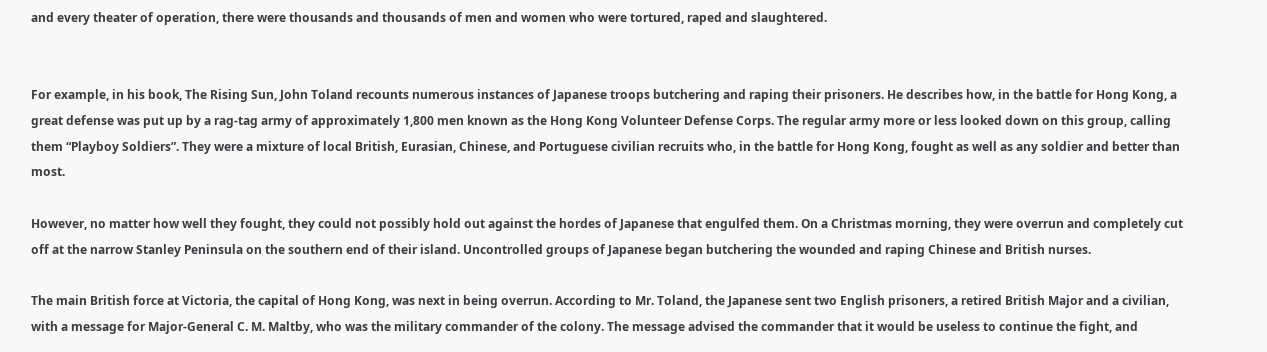and every theater of operation, there were thousands and thousands of men and women who were tortured, raped and slaughtered.


For example, in his book, The Rising Sun, John Toland recounts numerous instances of Japanese troops butchering and raping their prisoners. He describes how, in the battle for Hong Kong, a great defense was put up by a rag-tag army of approximately 1,800 men known as the Hong Kong Volunteer Defense Corps. The regular army more or less looked down on this group, calling them “Playboy Soldiers”. They were a mixture of local British, Eurasian, Chinese, and Portuguese civilian recruits who, in the battle for Hong Kong, fought as well as any soldier and better than most.

However, no matter how well they fought, they could not possibly hold out against the hordes of Japanese that engulfed them. On a Christmas morning, they were overrun and completely cut off at the narrow Stanley Peninsula on the southern end of their island. Uncontrolled groups of Japanese began butchering the wounded and raping Chinese and British nurses.

The main British force at Victoria, the capital of Hong Kong, was next in being overrun. According to Mr. Toland, the Japanese sent two English prisoners, a retired British Major and a civilian, with a message for Major-General C. M. Maltby, who was the military commander of the colony. The message advised the commander that it would be useless to continue the fight, and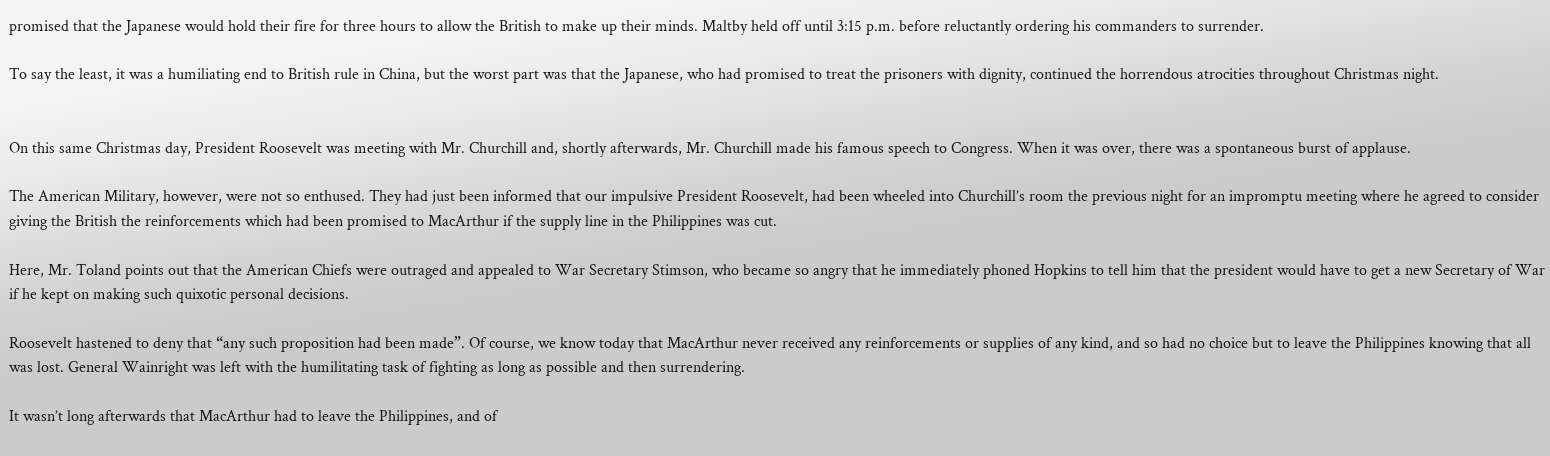promised that the Japanese would hold their fire for three hours to allow the British to make up their minds. Maltby held off until 3:15 p.m. before reluctantly ordering his commanders to surrender.

To say the least, it was a humiliating end to British rule in China, but the worst part was that the Japanese, who had promised to treat the prisoners with dignity, continued the horrendous atrocities throughout Christmas night.


On this same Christmas day, President Roosevelt was meeting with Mr. Churchill and, shortly afterwards, Mr. Churchill made his famous speech to Congress. When it was over, there was a spontaneous burst of applause.

The American Military, however, were not so enthused. They had just been informed that our impulsive President Roosevelt, had been wheeled into Churchill’s room the previous night for an impromptu meeting where he agreed to consider giving the British the reinforcements which had been promised to MacArthur if the supply line in the Philippines was cut.

Here, Mr. Toland points out that the American Chiefs were outraged and appealed to War Secretary Stimson, who became so angry that he immediately phoned Hopkins to tell him that the president would have to get a new Secretary of War if he kept on making such quixotic personal decisions.

Roosevelt hastened to deny that “any such proposition had been made”. Of course, we know today that MacArthur never received any reinforcements or supplies of any kind, and so had no choice but to leave the Philippines knowing that all was lost. General Wainright was left with the humilitating task of fighting as long as possible and then surrendering.

It wasn’t long afterwards that MacArthur had to leave the Philippines, and of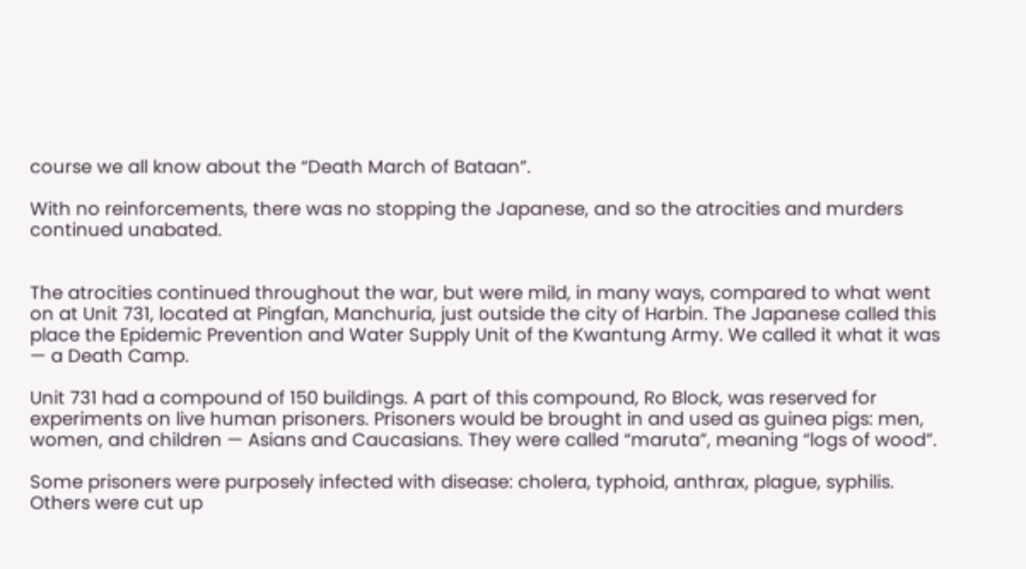course we all know about the “Death March of Bataan”.

With no reinforcements, there was no stopping the Japanese, and so the atrocities and murders continued unabated.


The atrocities continued throughout the war, but were mild, in many ways, compared to what went on at Unit 731, located at Pingfan, Manchuria, just outside the city of Harbin. The Japanese called this place the Epidemic Prevention and Water Supply Unit of the Kwantung Army. We called it what it was — a Death Camp.

Unit 731 had a compound of 150 buildings. A part of this compound, Ro Block, was reserved for experiments on live human prisoners. Prisoners would be brought in and used as guinea pigs: men, women, and children — Asians and Caucasians. They were called “maruta”, meaning “logs of wood”.

Some prisoners were purposely infected with disease: cholera, typhoid, anthrax, plague, syphilis. Others were cut up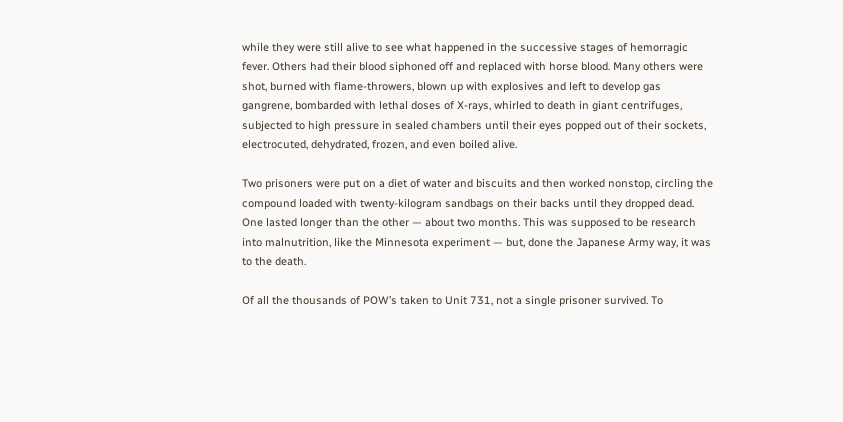while they were still alive to see what happened in the successive stages of hemorragic fever. Others had their blood siphoned off and replaced with horse blood. Many others were shot, burned with flame-throwers, blown up with explosives and left to develop gas gangrene, bombarded with lethal doses of X-rays, whirled to death in giant centrifuges, subjected to high pressure in sealed chambers until their eyes popped out of their sockets, electrocuted, dehydrated, frozen, and even boiled alive.

Two prisoners were put on a diet of water and biscuits and then worked nonstop, circling the compound loaded with twenty-kilogram sandbags on their backs until they dropped dead. One lasted longer than the other — about two months. This was supposed to be research into malnutrition, like the Minnesota experiment — but, done the Japanese Army way, it was to the death.

Of all the thousands of POW’s taken to Unit 731, not a single prisoner survived. To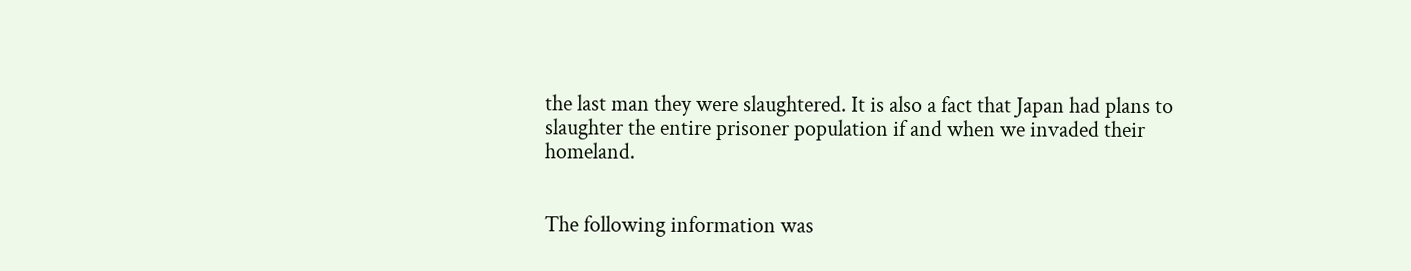the last man they were slaughtered. It is also a fact that Japan had plans to slaughter the entire prisoner population if and when we invaded their homeland.


The following information was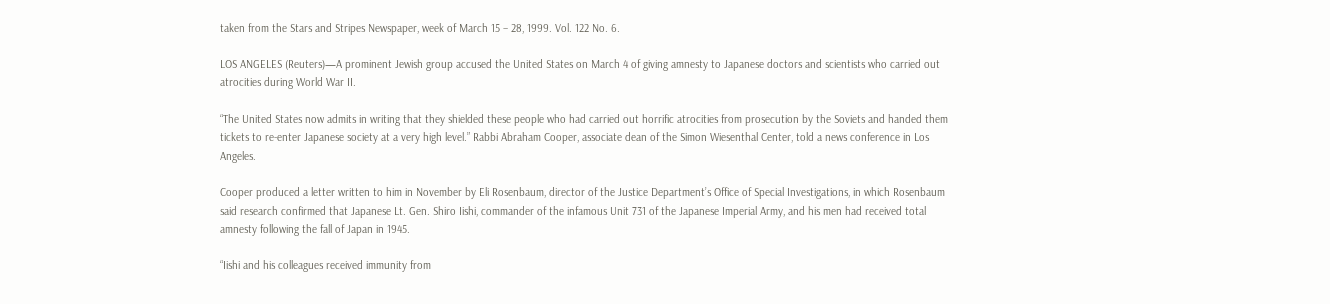taken from the Stars and Stripes Newspaper, week of March 15 – 28, 1999. Vol. 122 No. 6.

LOS ANGELES (Reuters)—A prominent Jewish group accused the United States on March 4 of giving amnesty to Japanese doctors and scientists who carried out atrocities during World War II.

“The United States now admits in writing that they shielded these people who had carried out horrific atrocities from prosecution by the Soviets and handed them tickets to re-enter Japanese society at a very high level.” Rabbi Abraham Cooper, associate dean of the Simon Wiesenthal Center, told a news conference in Los Angeles.

Cooper produced a letter written to him in November by Eli Rosenbaum, director of the Justice Department’s Office of Special Investigations, in which Rosenbaum said research confirmed that Japanese Lt. Gen. Shiro Iishi, commander of the infamous Unit 731 of the Japanese Imperial Army, and his men had received total amnesty following the fall of Japan in 1945.

“Iishi and his colleagues received immunity from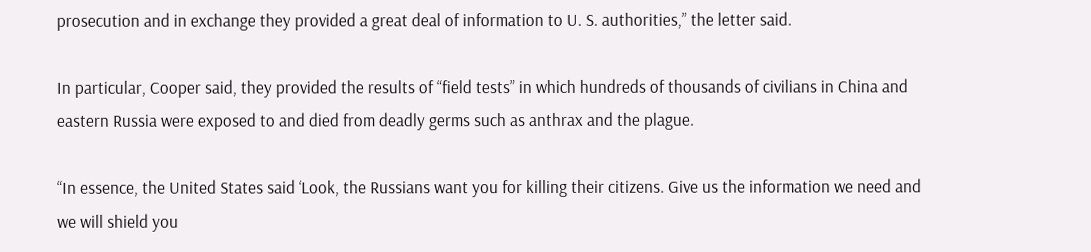prosecution and in exchange they provided a great deal of information to U. S. authorities,” the letter said.

In particular, Cooper said, they provided the results of “field tests” in which hundreds of thousands of civilians in China and eastern Russia were exposed to and died from deadly germs such as anthrax and the plague.

“In essence, the United States said ‘Look, the Russians want you for killing their citizens. Give us the information we need and we will shield you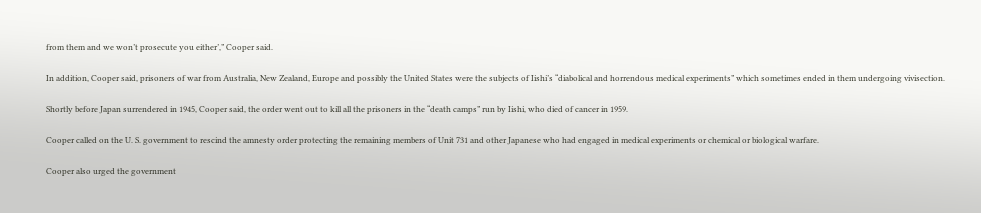from them and we won’t prosecute you either’,” Cooper said.

In addition, Cooper said, prisoners of war from Australia, New Zealand, Europe and possibly the United States were the subjects of Iishi’s “diabolical and horrendous medical experiments” which sometimes ended in them undergoing vivisection.

Shortly before Japan surrendered in 1945, Cooper said, the order went out to kill all the prisoners in the “death camps” run by Iishi, who died of cancer in 1959.

Cooper called on the U. S. government to rescind the amnesty order protecting the remaining members of Unit 731 and other Japanese who had engaged in medical experiments or chemical or biological warfare.

Cooper also urged the government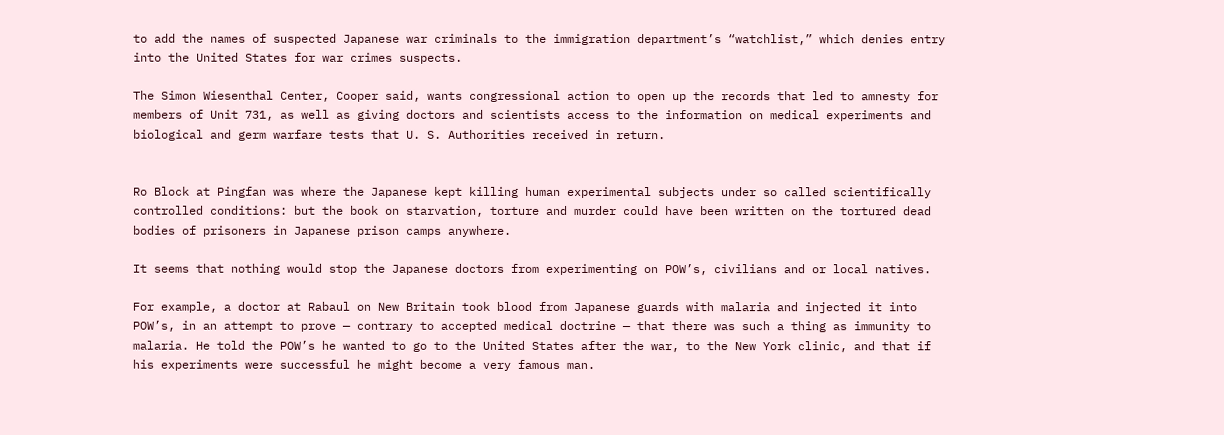to add the names of suspected Japanese war criminals to the immigration department’s “watchlist,” which denies entry into the United States for war crimes suspects.

The Simon Wiesenthal Center, Cooper said, wants congressional action to open up the records that led to amnesty for members of Unit 731, as well as giving doctors and scientists access to the information on medical experiments and biological and germ warfare tests that U. S. Authorities received in return.


Ro Block at Pingfan was where the Japanese kept killing human experimental subjects under so called scientifically controlled conditions: but the book on starvation, torture and murder could have been written on the tortured dead bodies of prisoners in Japanese prison camps anywhere.

It seems that nothing would stop the Japanese doctors from experimenting on POW’s, civilians and or local natives.

For example, a doctor at Rabaul on New Britain took blood from Japanese guards with malaria and injected it into POW’s, in an attempt to prove — contrary to accepted medical doctrine — that there was such a thing as immunity to malaria. He told the POW’s he wanted to go to the United States after the war, to the New York clinic, and that if his experiments were successful he might become a very famous man.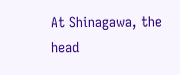At Shinagawa, the head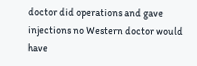doctor did operations and gave injections no Western doctor would have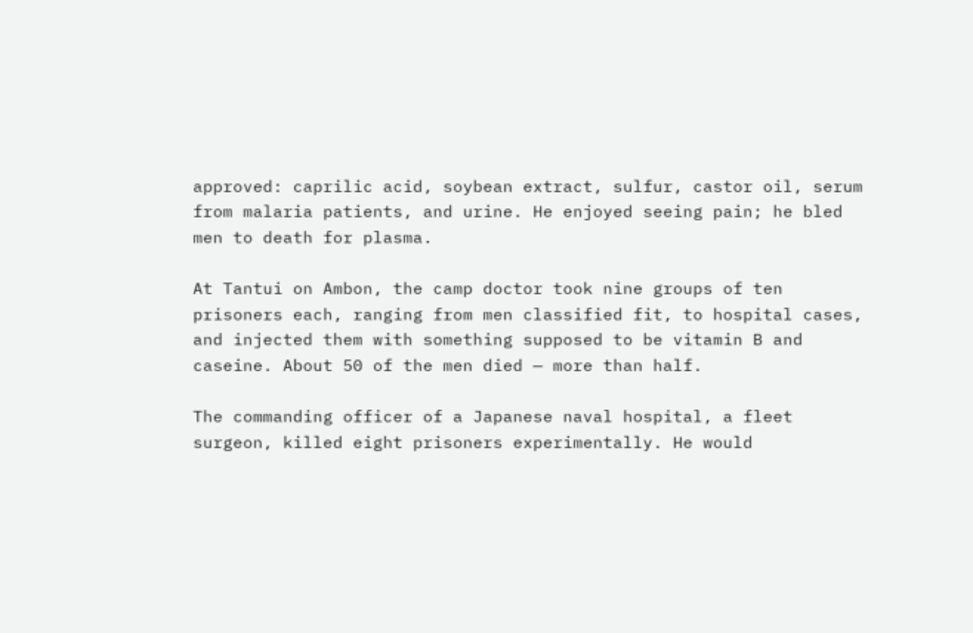approved: caprilic acid, soybean extract, sulfur, castor oil, serum from malaria patients, and urine. He enjoyed seeing pain; he bled men to death for plasma.

At Tantui on Ambon, the camp doctor took nine groups of ten prisoners each, ranging from men classified fit, to hospital cases, and injected them with something supposed to be vitamin B and caseine. About 50 of the men died — more than half.

The commanding officer of a Japanese naval hospital, a fleet surgeon, killed eight prisoners experimentally. He would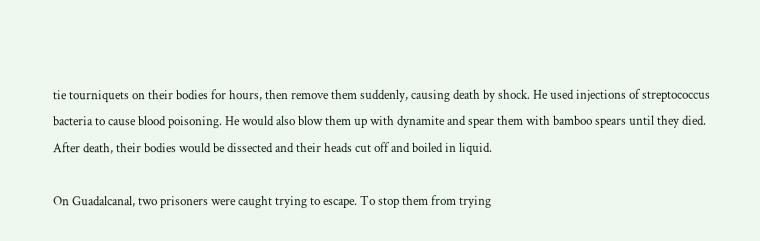tie tourniquets on their bodies for hours, then remove them suddenly, causing death by shock. He used injections of streptococcus bacteria to cause blood poisoning. He would also blow them up with dynamite and spear them with bamboo spears until they died. After death, their bodies would be dissected and their heads cut off and boiled in liquid.

On Guadalcanal, two prisoners were caught trying to escape. To stop them from trying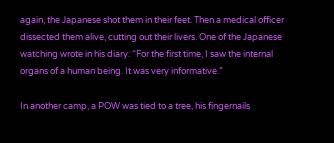again, the Japanese shot them in their feet. Then a medical officer dissected them alive, cutting out their livers. One of the Japanese watching wrote in his diary: “For the first time, I saw the internal organs of a human being. It was very informative.”

In another camp, a POW was tied to a tree, his fingernails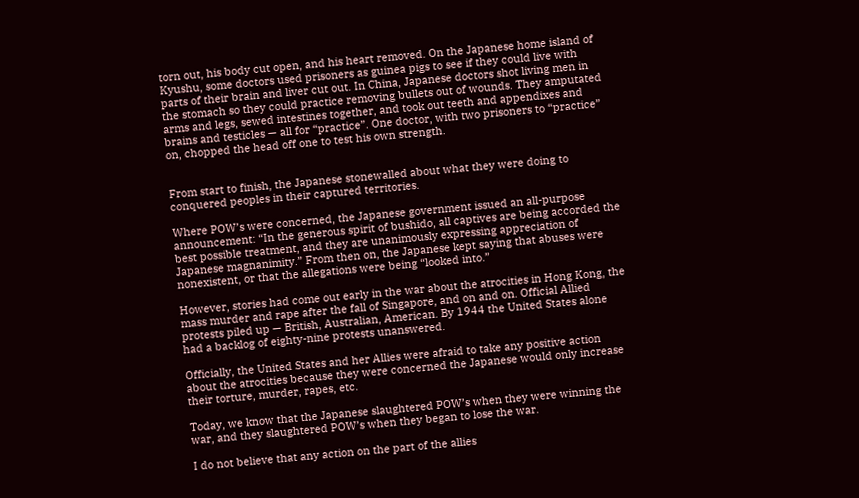torn out, his body cut open, and his heart removed. On the Japanese home island of Kyushu, some doctors used prisoners as guinea pigs to see if they could live with parts of their brain and liver cut out. In China, Japanese doctors shot living men in the stomach so they could practice removing bullets out of wounds. They amputated arms and legs, sewed intestines together, and took out teeth and appendixes and brains and testicles — all for “practice”. One doctor, with two prisoners to “practice” on, chopped the head off one to test his own strength.


From start to finish, the Japanese stonewalled about what they were doing to conquered peoples in their captured territories.

Where POW’s were concerned, the Japanese government issued an all-purpose announcement: “In the generous spirit of bushido, all captives are being accorded the best possible treatment, and they are unanimously expressing appreciation of Japanese magnanimity.” From then on, the Japanese kept saying that abuses were nonexistent, or that the allegations were being “looked into.”

However, stories had come out early in the war about the atrocities in Hong Kong, the mass murder and rape after the fall of Singapore, and on and on. Official Allied protests piled up — British, Australian, American. By 1944 the United States alone had a backlog of eighty-nine protests unanswered.

Officially, the United States and her Allies were afraid to take any positive action about the atrocities because they were concerned the Japanese would only increase their torture, murder, rapes, etc.

Today, we know that the Japanese slaughtered POW’s when they were winning the war, and they slaughtered POW’s when they began to lose the war.

I do not believe that any action on the part of the allies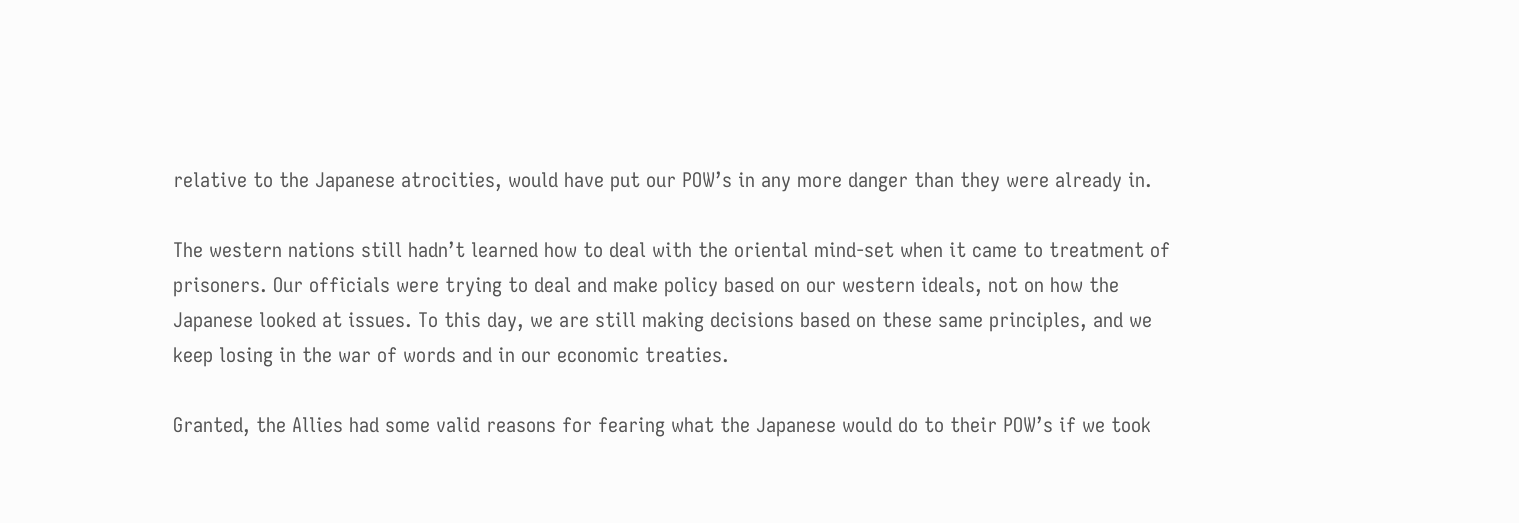relative to the Japanese atrocities, would have put our POW’s in any more danger than they were already in.

The western nations still hadn’t learned how to deal with the oriental mind-set when it came to treatment of prisoners. Our officials were trying to deal and make policy based on our western ideals, not on how the Japanese looked at issues. To this day, we are still making decisions based on these same principles, and we keep losing in the war of words and in our economic treaties.

Granted, the Allies had some valid reasons for fearing what the Japanese would do to their POW’s if we took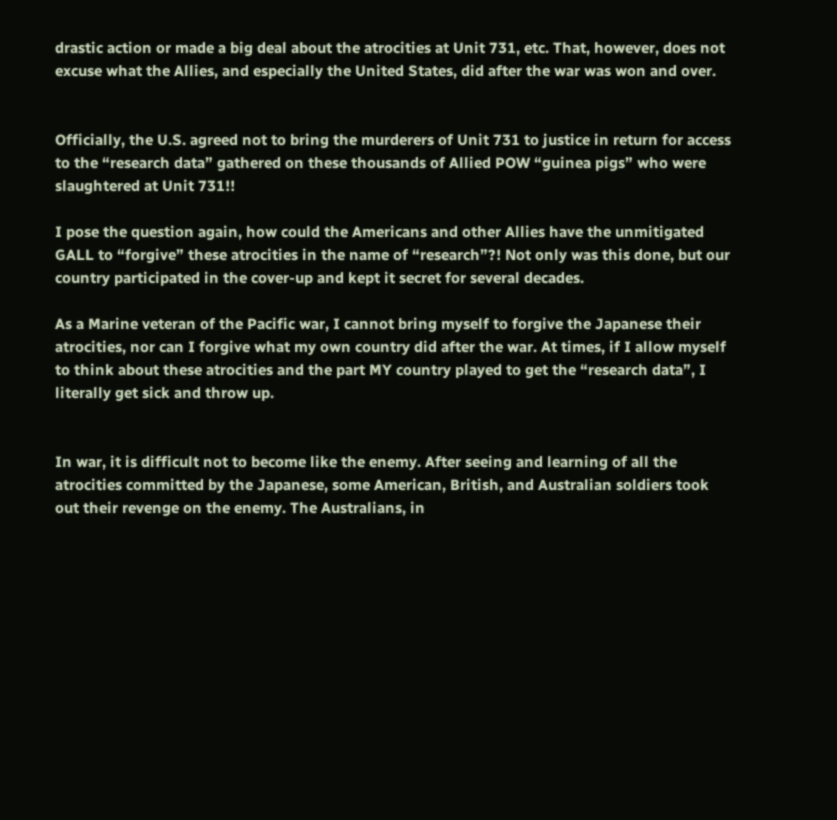drastic action or made a big deal about the atrocities at Unit 731, etc. That, however, does not excuse what the Allies, and especially the United States, did after the war was won and over.


Officially, the U.S. agreed not to bring the murderers of Unit 731 to justice in return for access to the “research data” gathered on these thousands of Allied POW “guinea pigs” who were slaughtered at Unit 731!!

I pose the question again, how could the Americans and other Allies have the unmitigated GALL to “forgive” these atrocities in the name of “research”?! Not only was this done, but our country participated in the cover-up and kept it secret for several decades.

As a Marine veteran of the Pacific war, I cannot bring myself to forgive the Japanese their atrocities, nor can I forgive what my own country did after the war. At times, if I allow myself to think about these atrocities and the part MY country played to get the “research data”, I literally get sick and throw up.


In war, it is difficult not to become like the enemy. After seeing and learning of all the atrocities committed by the Japanese, some American, British, and Australian soldiers took out their revenge on the enemy. The Australians, in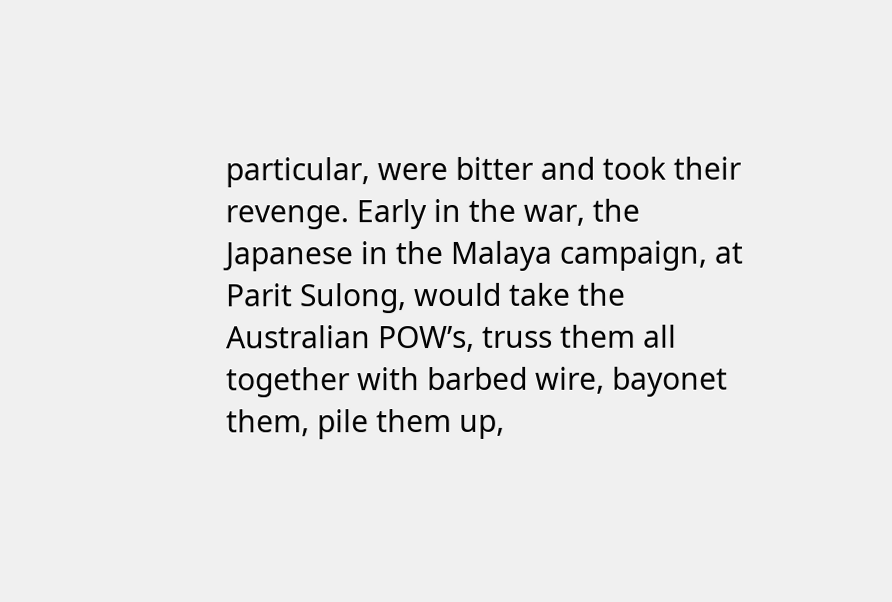particular, were bitter and took their revenge. Early in the war, the Japanese in the Malaya campaign, at Parit Sulong, would take the Australian POW’s, truss them all together with barbed wire, bayonet them, pile them up,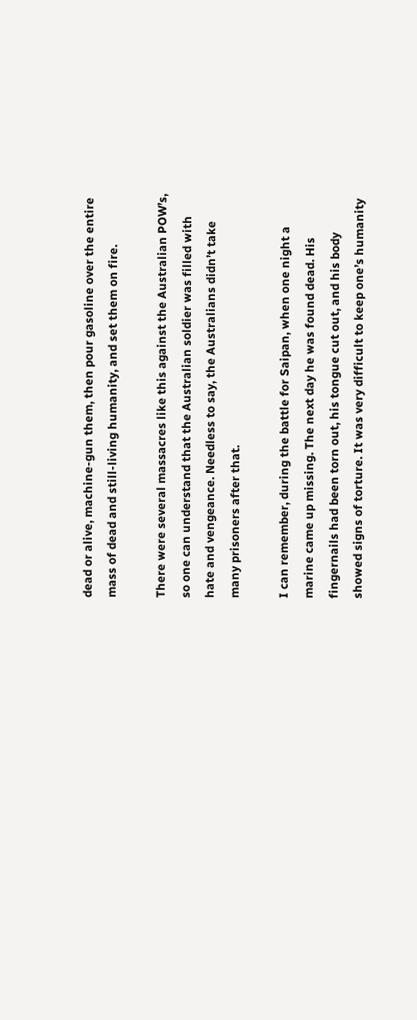dead or alive, machine-gun them, then pour gasoline over the entire mass of dead and still-living humanity, and set them on fire.

There were several massacres like this against the Australian POW’s, so one can understand that the Australian soldier was filled with hate and vengeance. Needless to say, the Australians didn’t take many prisoners after that.

I can remember, during the battle for Saipan, when one night a marine came up missing. The next day he was found dead. His fingernails had been torn out, his tongue cut out, and his body showed signs of torture. It was very difficult to keep one’s humanity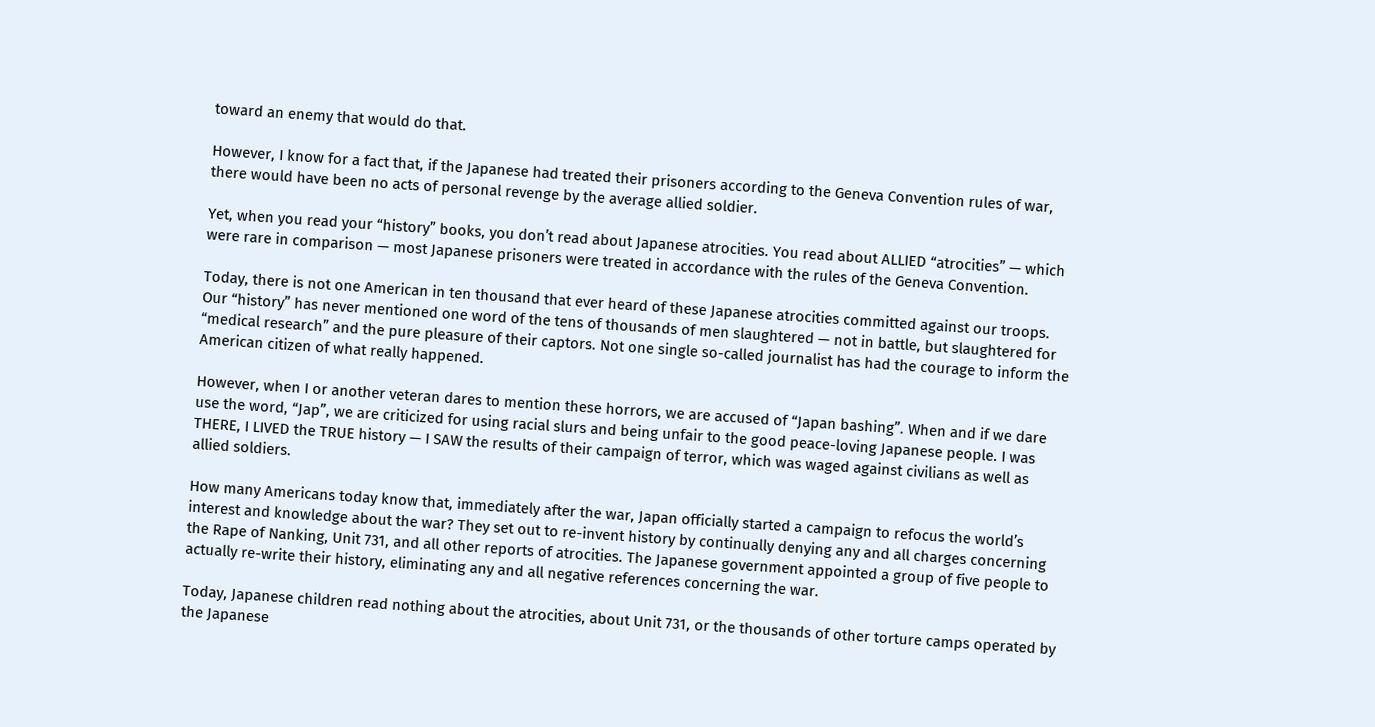toward an enemy that would do that.

However, I know for a fact that, if the Japanese had treated their prisoners according to the Geneva Convention rules of war, there would have been no acts of personal revenge by the average allied soldier.

Yet, when you read your “history” books, you don’t read about Japanese atrocities. You read about ALLIED “atrocities” — which were rare in comparison — most Japanese prisoners were treated in accordance with the rules of the Geneva Convention.

Today, there is not one American in ten thousand that ever heard of these Japanese atrocities committed against our troops. Our “history” has never mentioned one word of the tens of thousands of men slaughtered — not in battle, but slaughtered for “medical research” and the pure pleasure of their captors. Not one single so-called journalist has had the courage to inform the American citizen of what really happened.

However, when I or another veteran dares to mention these horrors, we are accused of “Japan bashing”. When and if we dare use the word, “Jap”, we are criticized for using racial slurs and being unfair to the good peace-loving Japanese people. I was THERE, I LIVED the TRUE history — I SAW the results of their campaign of terror, which was waged against civilians as well as allied soldiers.

How many Americans today know that, immediately after the war, Japan officially started a campaign to refocus the world’s interest and knowledge about the war? They set out to re-invent history by continually denying any and all charges concerning the Rape of Nanking, Unit 731, and all other reports of atrocities. The Japanese government appointed a group of five people to actually re-write their history, eliminating any and all negative references concerning the war.

Today, Japanese children read nothing about the atrocities, about Unit 731, or the thousands of other torture camps operated by the Japanese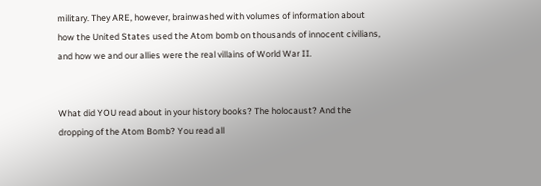military. They ARE, however, brainwashed with volumes of information about how the United States used the Atom bomb on thousands of innocent civilians, and how we and our allies were the real villains of World War II.


What did YOU read about in your history books? The holocaust? And the dropping of the Atom Bomb? You read all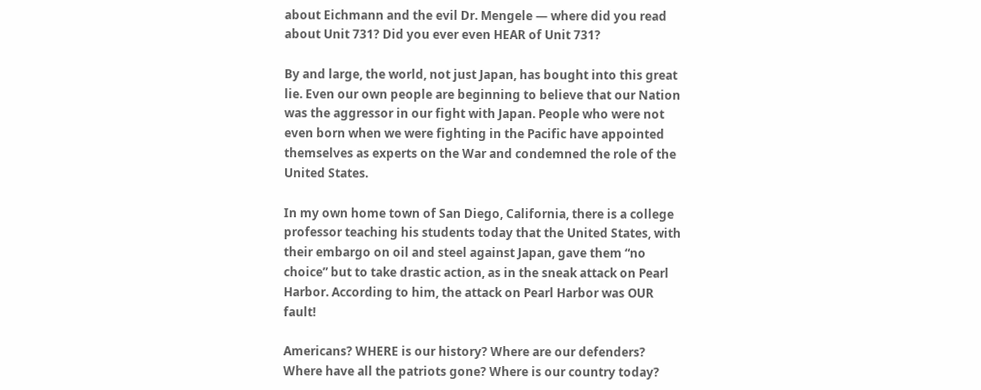about Eichmann and the evil Dr. Mengele — where did you read about Unit 731? Did you ever even HEAR of Unit 731?

By and large, the world, not just Japan, has bought into this great lie. Even our own people are beginning to believe that our Nation was the aggressor in our fight with Japan. People who were not even born when we were fighting in the Pacific have appointed themselves as experts on the War and condemned the role of the United States.

In my own home town of San Diego, California, there is a college professor teaching his students today that the United States, with their embargo on oil and steel against Japan, gave them “no choice” but to take drastic action, as in the sneak attack on Pearl Harbor. According to him, the attack on Pearl Harbor was OUR fault!

Americans? WHERE is our history? Where are our defenders? Where have all the patriots gone? Where is our country today?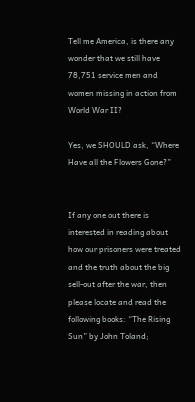Tell me America, is there any wonder that we still have 78,751 service men and women missing in action from World War II?

Yes, we SHOULD ask, “Where Have all the Flowers Gone?”


If any one out there is interested in reading about how our prisoners were treated and the truth about the big sell-out after the war, then please locate and read the following books: “The Rising Sun” by John Toland;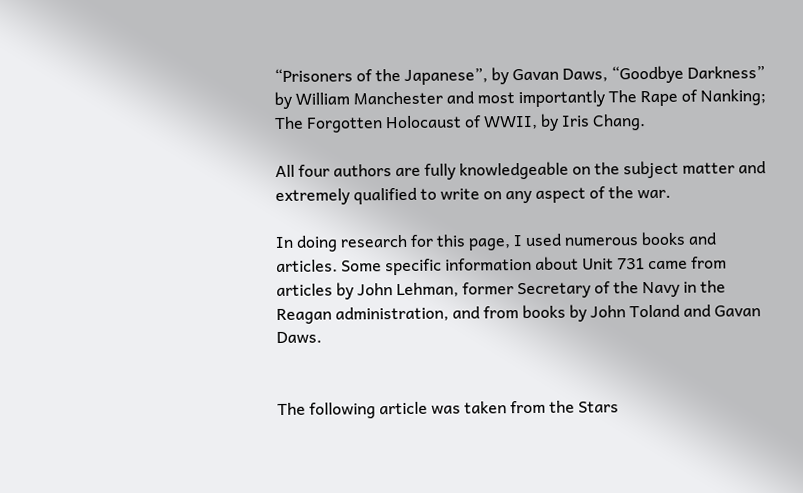“Prisoners of the Japanese”, by Gavan Daws, “Goodbye Darkness” by William Manchester and most importantly The Rape of Nanking; The Forgotten Holocaust of WWII, by Iris Chang.

All four authors are fully knowledgeable on the subject matter and extremely qualified to write on any aspect of the war.

In doing research for this page, I used numerous books and articles. Some specific information about Unit 731 came from articles by John Lehman, former Secretary of the Navy in the Reagan administration, and from books by John Toland and Gavan Daws.


The following article was taken from the Stars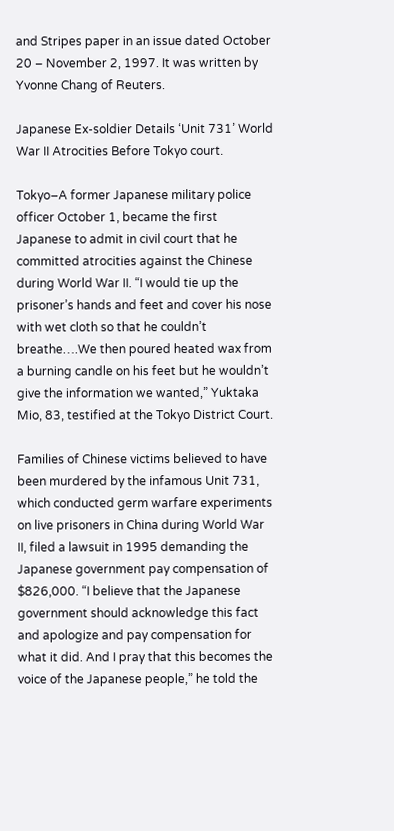and Stripes paper in an issue dated October 20 – November 2, 1997. It was written by Yvonne Chang of Reuters.

Japanese Ex-soldier Details ‘Unit 731’ World War II Atrocities Before Tokyo court.

Tokyo–A former Japanese military police officer October 1, became the first Japanese to admit in civil court that he committed atrocities against the Chinese during World War II. “I would tie up the prisoner’s hands and feet and cover his nose with wet cloth so that he couldn’t breathe….We then poured heated wax from a burning candle on his feet but he wouldn’t give the information we wanted,” Yuktaka Mio, 83, testified at the Tokyo District Court.

Families of Chinese victims believed to have been murdered by the infamous Unit 731, which conducted germ warfare experiments on live prisoners in China during World War II, filed a lawsuit in 1995 demanding the Japanese government pay compensation of $826,000. “I believe that the Japanese government should acknowledge this fact and apologize and pay compensation for what it did. And I pray that this becomes the voice of the Japanese people,” he told the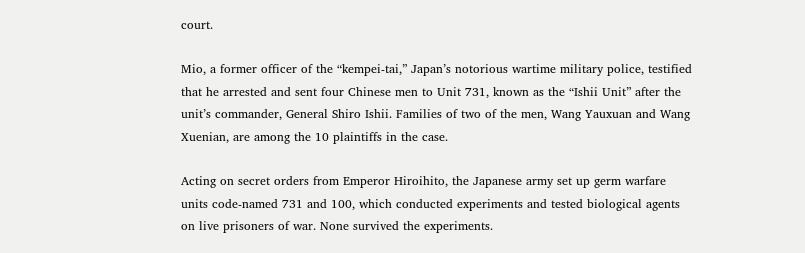court.

Mio, a former officer of the “kempei-tai,” Japan’s notorious wartime military police, testified that he arrested and sent four Chinese men to Unit 731, known as the “Ishii Unit” after the unit’s commander, General Shiro Ishii. Families of two of the men, Wang Yauxuan and Wang Xuenian, are among the 10 plaintiffs in the case.

Acting on secret orders from Emperor Hiroihito, the Japanese army set up germ warfare units code-named 731 and 100, which conducted experiments and tested biological agents on live prisoners of war. None survived the experiments.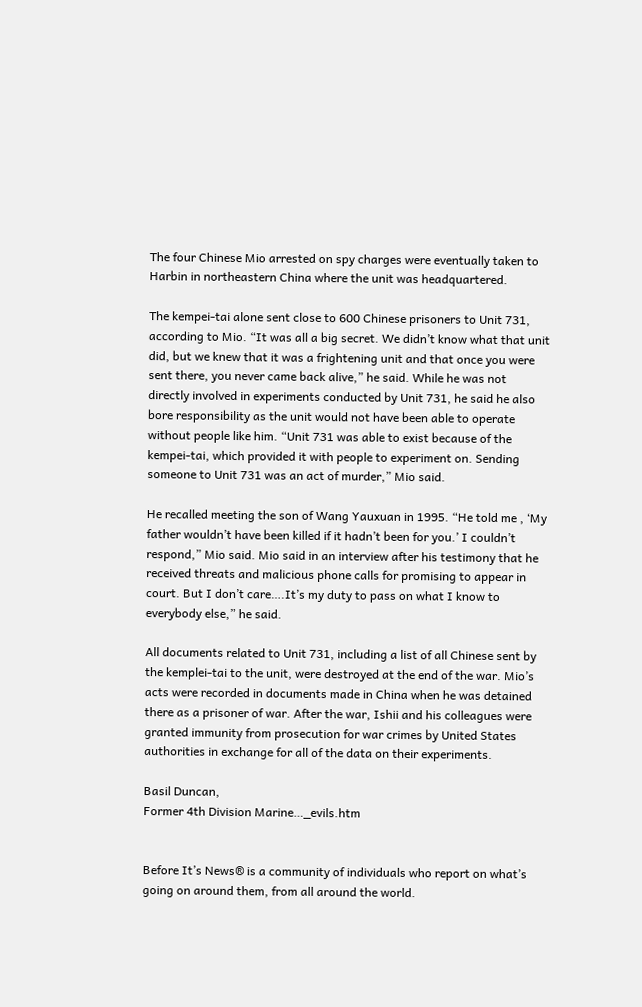The four Chinese Mio arrested on spy charges were eventually taken to Harbin in northeastern China where the unit was headquartered.

The kempei-tai alone sent close to 600 Chinese prisoners to Unit 731, according to Mio. “It was all a big secret. We didn’t know what that unit did, but we knew that it was a frightening unit and that once you were sent there, you never came back alive,” he said. While he was not directly involved in experiments conducted by Unit 731, he said he also bore responsibility as the unit would not have been able to operate without people like him. “Unit 731 was able to exist because of the kempei-tai, which provided it with people to experiment on. Sending someone to Unit 731 was an act of murder,” Mio said.

He recalled meeting the son of Wang Yauxuan in 1995. “He told me , ‘My father wouldn’t have been killed if it hadn’t been for you.’ I couldn’t respond,” Mio said. Mio said in an interview after his testimony that he received threats and malicious phone calls for promising to appear in court. But I don’t care….It’s my duty to pass on what I know to everybody else,” he said.

All documents related to Unit 731, including a list of all Chinese sent by the kemplei-tai to the unit, were destroyed at the end of the war. Mio’s acts were recorded in documents made in China when he was detained there as a prisoner of war. After the war, Ishii and his colleagues were granted immunity from prosecution for war crimes by United States authorities in exchange for all of the data on their experiments.

Basil Duncan,
Former 4th Division Marine…_evils.htm


Before It’s News® is a community of individuals who report on what’s going on around them, from all around the world.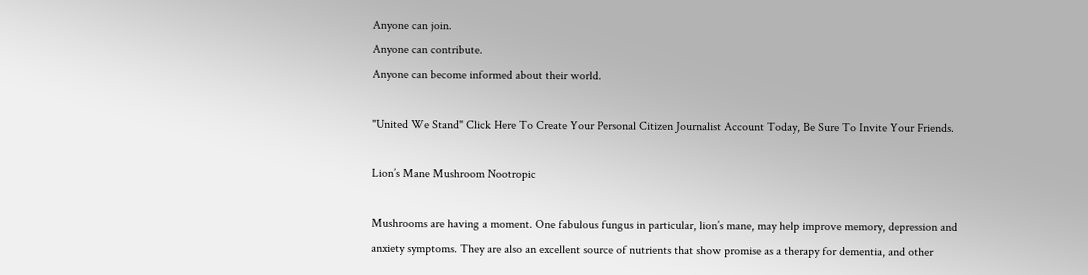Anyone can join.
Anyone can contribute.
Anyone can become informed about their world.

"United We Stand" Click Here To Create Your Personal Citizen Journalist Account Today, Be Sure To Invite Your Friends.

Lion’s Mane Mushroom Nootropic

Mushrooms are having a moment. One fabulous fungus in particular, lion’s mane, may help improve memory, depression and anxiety symptoms. They are also an excellent source of nutrients that show promise as a therapy for dementia, and other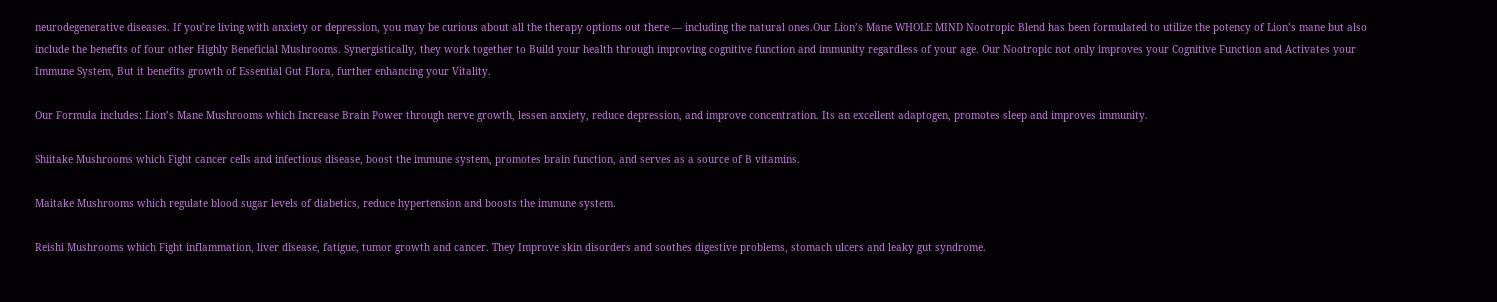neurodegenerative diseases. If you’re living with anxiety or depression, you may be curious about all the therapy options out there — including the natural ones.Our Lion’s Mane WHOLE MIND Nootropic Blend has been formulated to utilize the potency of Lion’s mane but also include the benefits of four other Highly Beneficial Mushrooms. Synergistically, they work together to Build your health through improving cognitive function and immunity regardless of your age. Our Nootropic not only improves your Cognitive Function and Activates your Immune System, But it benefits growth of Essential Gut Flora, further enhancing your Vitality.

Our Formula includes: Lion’s Mane Mushrooms which Increase Brain Power through nerve growth, lessen anxiety, reduce depression, and improve concentration. Its an excellent adaptogen, promotes sleep and improves immunity.

Shiitake Mushrooms which Fight cancer cells and infectious disease, boost the immune system, promotes brain function, and serves as a source of B vitamins.

Maitake Mushrooms which regulate blood sugar levels of diabetics, reduce hypertension and boosts the immune system.

Reishi Mushrooms which Fight inflammation, liver disease, fatigue, tumor growth and cancer. They Improve skin disorders and soothes digestive problems, stomach ulcers and leaky gut syndrome.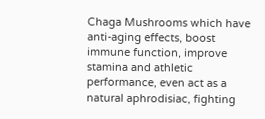Chaga Mushrooms which have anti-aging effects, boost immune function, improve stamina and athletic performance, even act as a natural aphrodisiac, fighting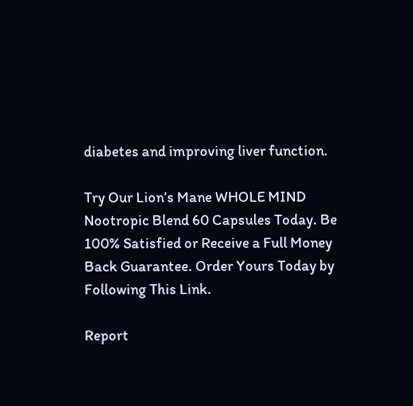diabetes and improving liver function.

Try Our Lion’s Mane WHOLE MIND Nootropic Blend 60 Capsules Today. Be 100% Satisfied or Receive a Full Money Back Guarantee. Order Yours Today by Following This Link.

Report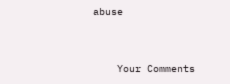abuse


    Your Comments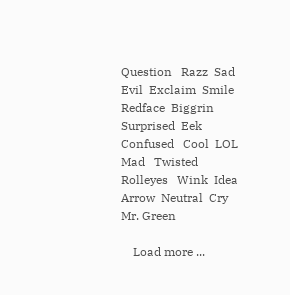Question   Razz  Sad   Evil  Exclaim  Smile  Redface  Biggrin  Surprised  Eek   Confused   Cool  LOL   Mad   Twisted  Rolleyes   Wink  Idea  Arrow  Neutral  Cry   Mr. Green

    Load more ...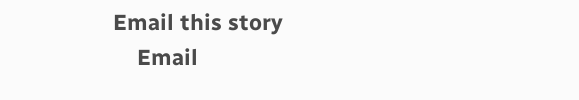Email this story
    Email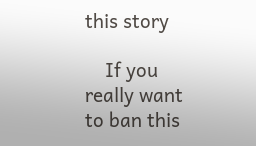this story

    If you really want to ban this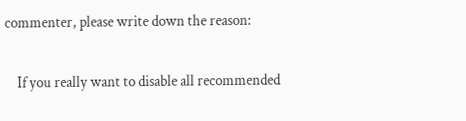commenter, please write down the reason:

    If you really want to disable all recommended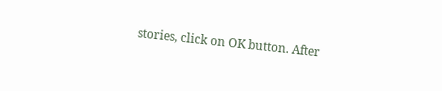stories, click on OK button. After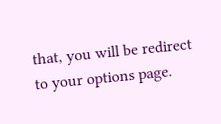that, you will be redirect to your options page.